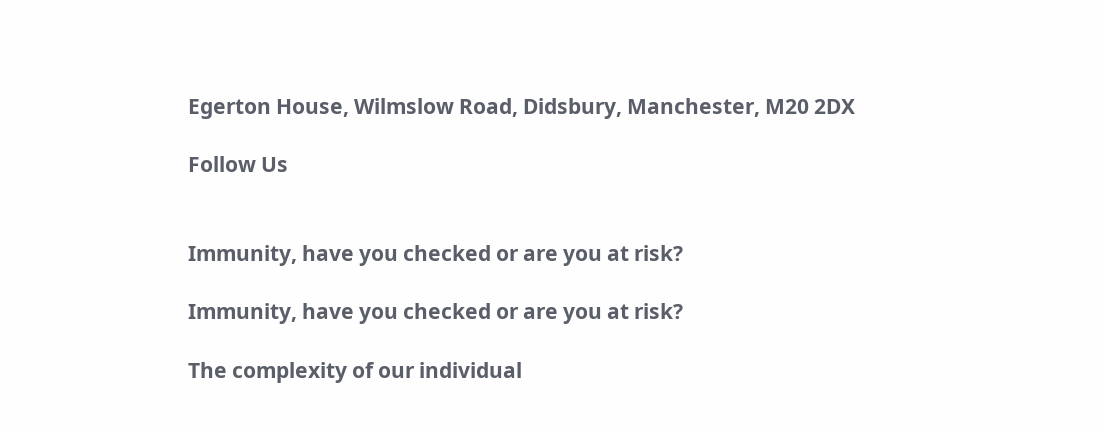Egerton House, Wilmslow Road, Didsbury, Manchester, M20 2DX

Follow Us


Immunity, have you checked or are you at risk?

Immunity, have you checked or are you at risk?

The complexity of our individual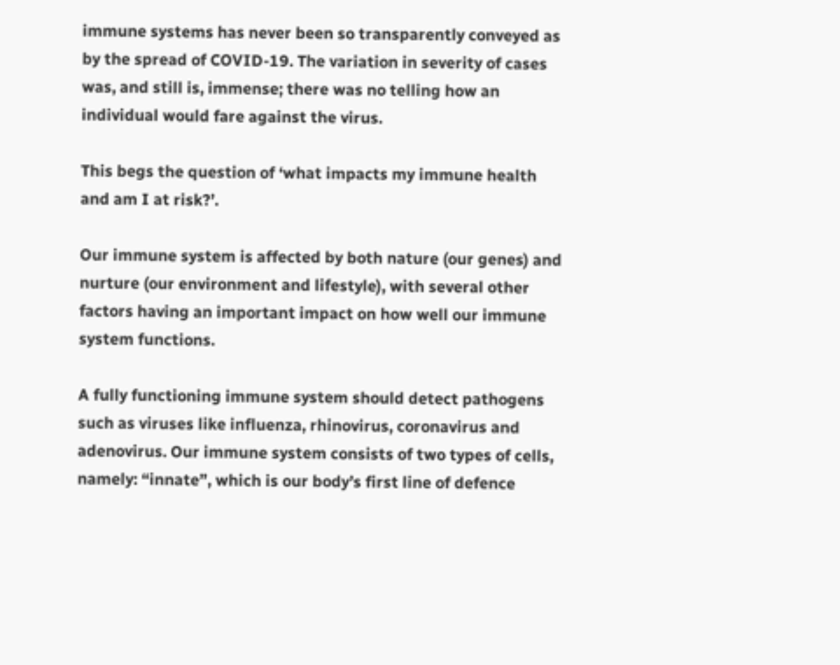immune systems has never been so transparently conveyed as by the spread of COVID-19. The variation in severity of cases was, and still is, immense; there was no telling how an individual would fare against the virus.

This begs the question of ‘what impacts my immune health and am I at risk?’.

Our immune system is affected by both nature (our genes) and nurture (our environment and lifestyle), with several other factors having an important impact on how well our immune system functions.

A fully functioning immune system should detect pathogens such as viruses like influenza, rhinovirus, coronavirus and adenovirus. Our immune system consists of two types of cells, namely: “innate”, which is our body’s first line of defence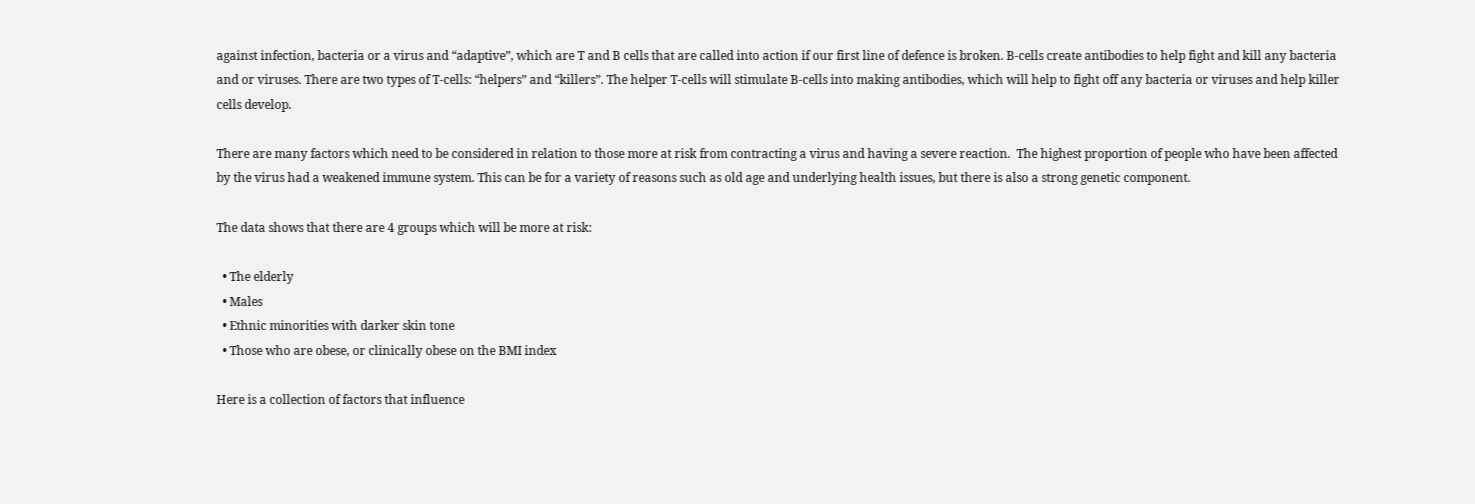against infection, bacteria or a virus and “adaptive”, which are T and B cells that are called into action if our first line of defence is broken. B-cells create antibodies to help fight and kill any bacteria and or viruses. There are two types of T-cells: “helpers” and “killers”. The helper T-cells will stimulate B-cells into making antibodies, which will help to fight off any bacteria or viruses and help killer cells develop.

There are many factors which need to be considered in relation to those more at risk from contracting a virus and having a severe reaction.  The highest proportion of people who have been affected by the virus had a weakened immune system. This can be for a variety of reasons such as old age and underlying health issues, but there is also a strong genetic component.

The data shows that there are 4 groups which will be more at risk:

  • The elderly
  • Males
  • Ethnic minorities with darker skin tone
  • Those who are obese, or clinically obese on the BMI index

Here is a collection of factors that influence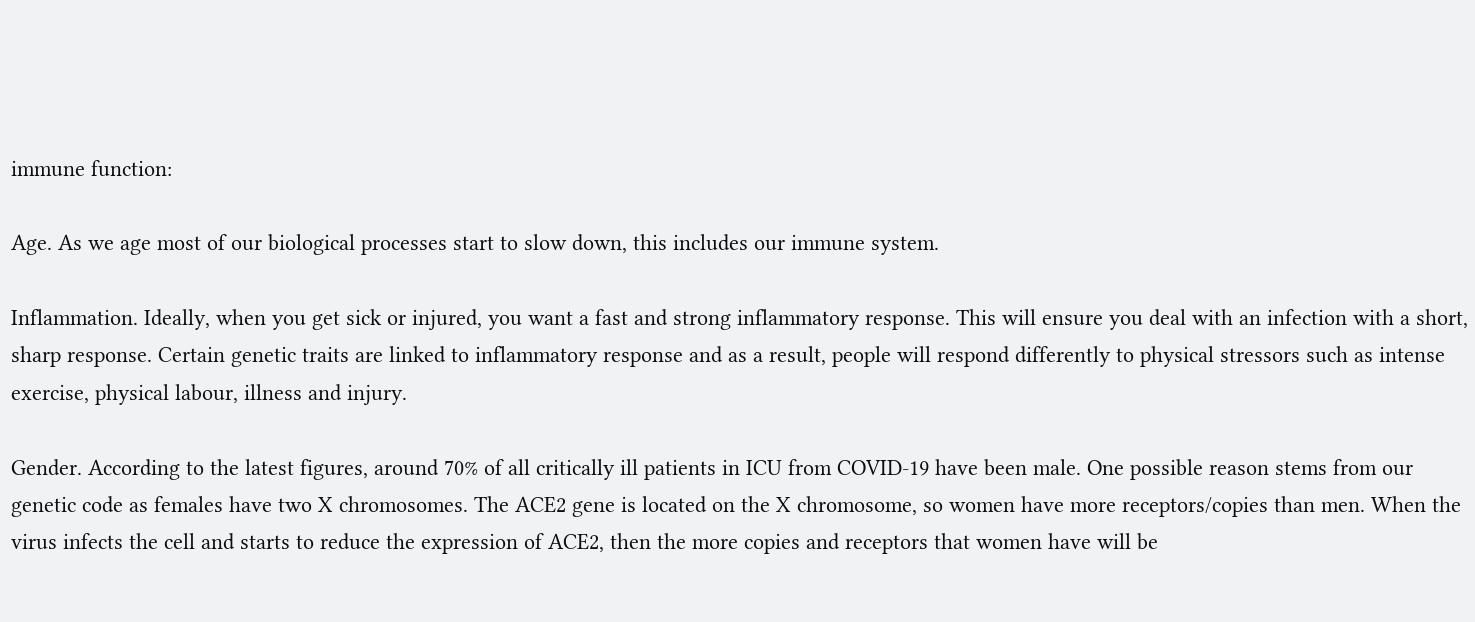immune function:

Age. As we age most of our biological processes start to slow down, this includes our immune system.

Inflammation. Ideally, when you get sick or injured, you want a fast and strong inflammatory response. This will ensure you deal with an infection with a short, sharp response. Certain genetic traits are linked to inflammatory response and as a result, people will respond differently to physical stressors such as intense exercise, physical labour, illness and injury.

Gender. According to the latest figures, around 70% of all critically ill patients in ICU from COVID-19 have been male. One possible reason stems from our genetic code as females have two X chromosomes. The ACE2 gene is located on the X chromosome, so women have more receptors/copies than men. When the virus infects the cell and starts to reduce the expression of ACE2, then the more copies and receptors that women have will be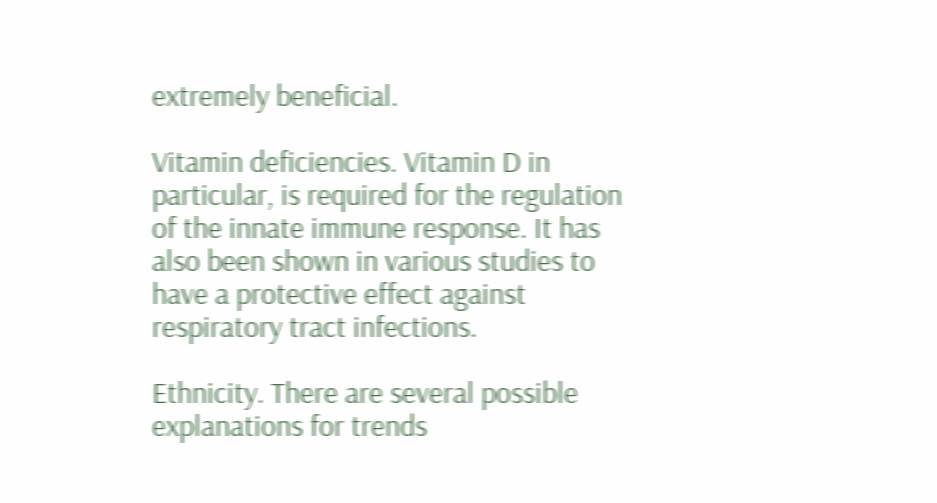extremely beneficial.

Vitamin deficiencies. Vitamin D in particular, is required for the regulation of the innate immune response. It has also been shown in various studies to have a protective effect against respiratory tract infections.

Ethnicity. There are several possible explanations for trends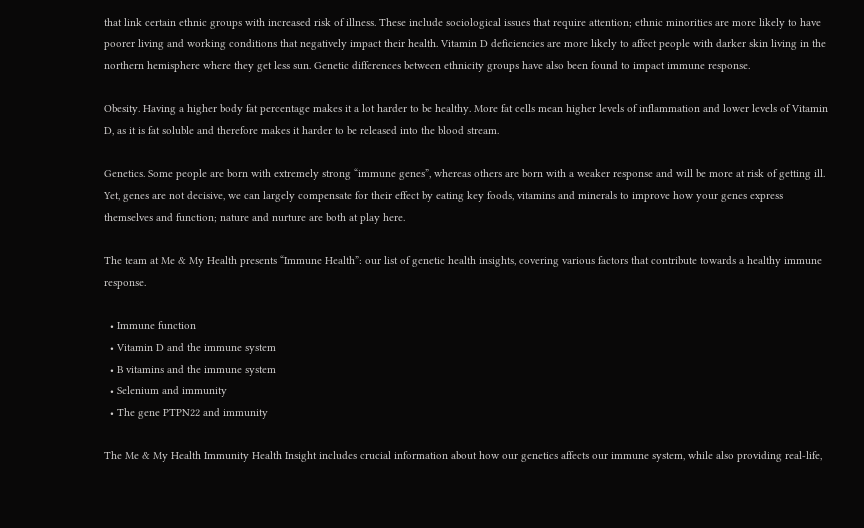that link certain ethnic groups with increased risk of illness. These include sociological issues that require attention; ethnic minorities are more likely to have poorer living and working conditions that negatively impact their health. Vitamin D deficiencies are more likely to affect people with darker skin living in the northern hemisphere where they get less sun. Genetic differences between ethnicity groups have also been found to impact immune response.

Obesity. Having a higher body fat percentage makes it a lot harder to be healthy. More fat cells mean higher levels of inflammation and lower levels of Vitamin D, as it is fat soluble and therefore makes it harder to be released into the blood stream.

Genetics. Some people are born with extremely strong “immune genes”, whereas others are born with a weaker response and will be more at risk of getting ill. Yet, genes are not decisive, we can largely compensate for their effect by eating key foods, vitamins and minerals to improve how your genes express themselves and function; nature and nurture are both at play here.

The team at Me & My Health presents “Immune Health”: our list of genetic health insights, covering various factors that contribute towards a healthy immune response.

  • Immune function
  • Vitamin D and the immune system
  • B vitamins and the immune system
  • Selenium and immunity
  • The gene PTPN22 and immunity

The Me & My Health Immunity Health Insight includes crucial information about how our genetics affects our immune system, while also providing real-life,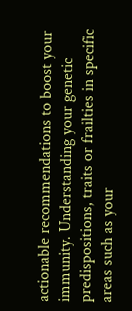actionable recommendations to boost your immunity. Understanding your genetic predispositions, traits or frailties in specific areas such as your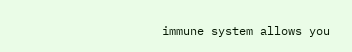immune system allows you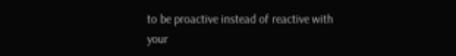to be proactive instead of reactive with your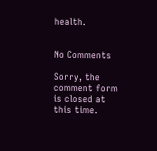health.


No Comments

Sorry, the comment form is closed at this time.